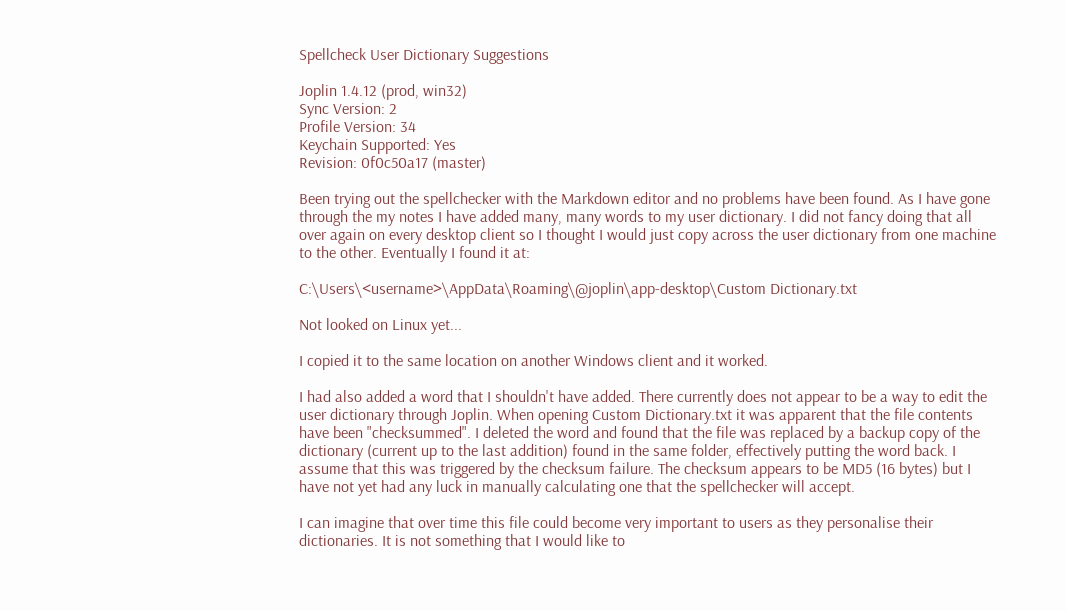Spellcheck User Dictionary Suggestions

Joplin 1.4.12 (prod, win32)
Sync Version: 2
Profile Version: 34
Keychain Supported: Yes
Revision: 0f0c50a17 (master)

Been trying out the spellchecker with the Markdown editor and no problems have been found. As I have gone through the my notes I have added many, many words to my user dictionary. I did not fancy doing that all over again on every desktop client so I thought I would just copy across the user dictionary from one machine to the other. Eventually I found it at:

C:\Users\<username>\AppData\Roaming\@joplin\app-desktop\Custom Dictionary.txt

Not looked on Linux yet...

I copied it to the same location on another Windows client and it worked.

I had also added a word that I shouldn't have added. There currently does not appear to be a way to edit the user dictionary through Joplin. When opening Custom Dictionary.txt it was apparent that the file contents have been "checksummed". I deleted the word and found that the file was replaced by a backup copy of the dictionary (current up to the last addition) found in the same folder, effectively putting the word back. I assume that this was triggered by the checksum failure. The checksum appears to be MD5 (16 bytes) but I have not yet had any luck in manually calculating one that the spellchecker will accept.

I can imagine that over time this file could become very important to users as they personalise their dictionaries. It is not something that I would like to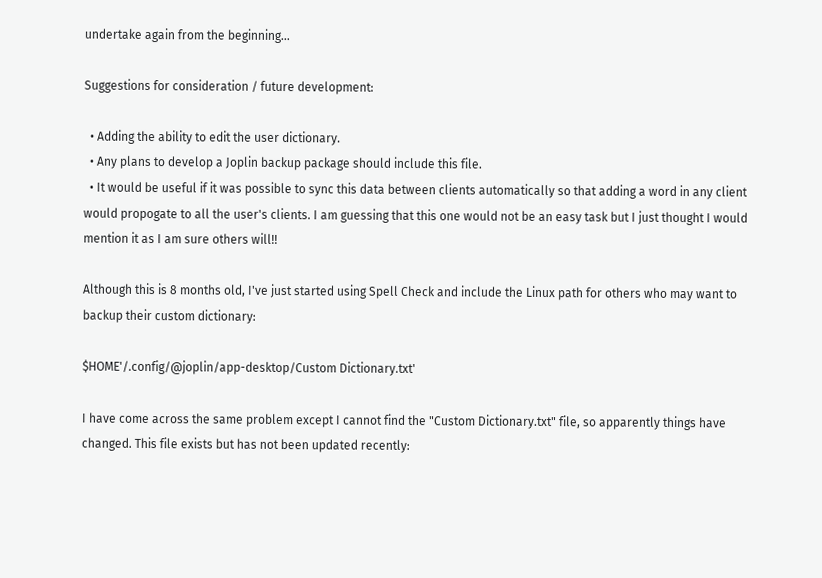undertake again from the beginning...

Suggestions for consideration / future development:

  • Adding the ability to edit the user dictionary.
  • Any plans to develop a Joplin backup package should include this file.
  • It would be useful if it was possible to sync this data between clients automatically so that adding a word in any client would propogate to all the user's clients. I am guessing that this one would not be an easy task but I just thought I would mention it as I am sure others will!!

Although this is 8 months old, I've just started using Spell Check and include the Linux path for others who may want to backup their custom dictionary:

$HOME'/.config/@joplin/app-desktop/Custom Dictionary.txt'

I have come across the same problem except I cannot find the "Custom Dictionary.txt" file, so apparently things have changed. This file exists but has not been updated recently: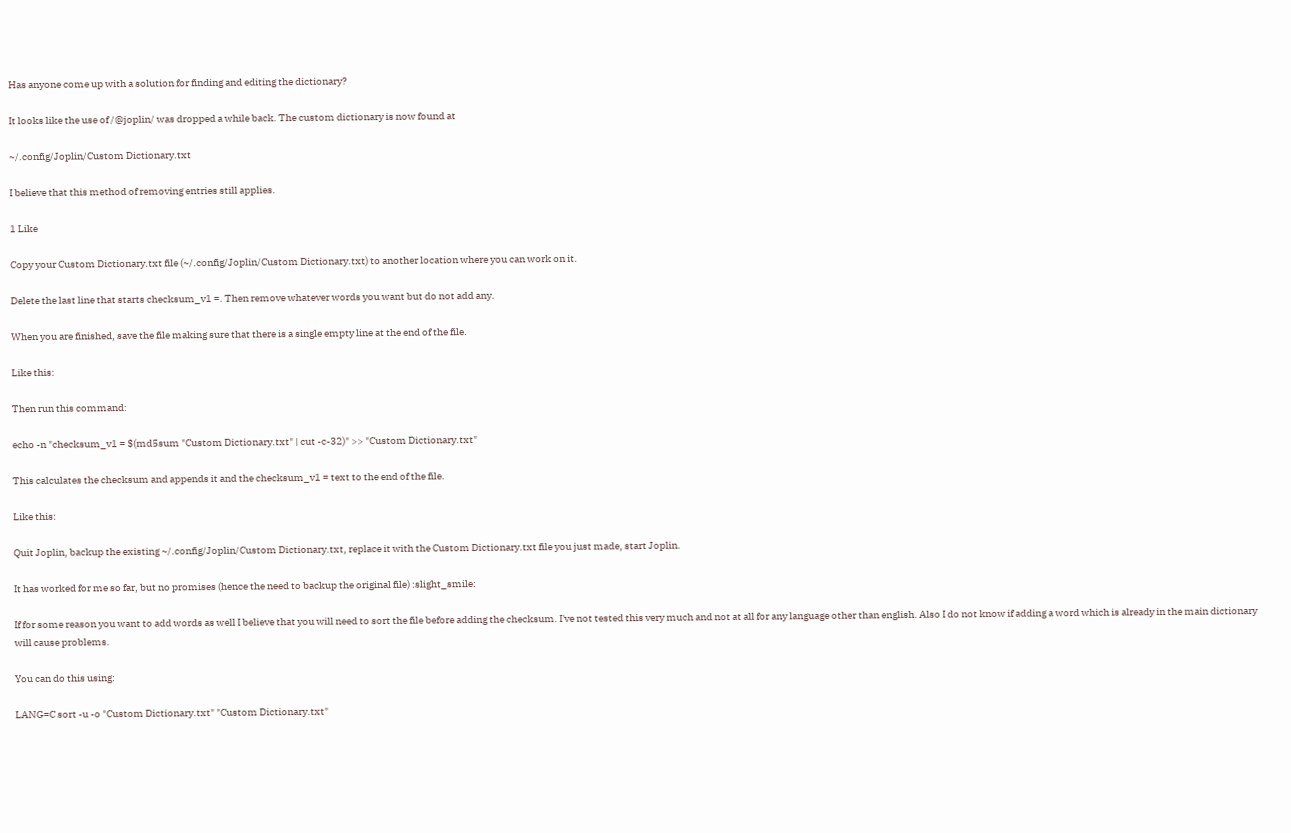Has anyone come up with a solution for finding and editing the dictionary?

It looks like the use of /@joplin/ was dropped a while back. The custom dictionary is now found at

~/.config/Joplin/Custom Dictionary.txt

I believe that this method of removing entries still applies.

1 Like

Copy your Custom Dictionary.txt file (~/.config/Joplin/Custom Dictionary.txt) to another location where you can work on it.

Delete the last line that starts checksum_v1 =. Then remove whatever words you want but do not add any.

When you are finished, save the file making sure that there is a single empty line at the end of the file.

Like this:

Then run this command:

echo -n "checksum_v1 = $(md5sum "Custom Dictionary.txt" | cut -c-32)" >> "Custom Dictionary.txt"

This calculates the checksum and appends it and the checksum_v1 = text to the end of the file.

Like this:

Quit Joplin, backup the existing ~/.config/Joplin/Custom Dictionary.txt, replace it with the Custom Dictionary.txt file you just made, start Joplin.

It has worked for me so far, but no promises (hence the need to backup the original file) :slight_smile:

If for some reason you want to add words as well I believe that you will need to sort the file before adding the checksum. I've not tested this very much and not at all for any language other than english. Also I do not know if adding a word which is already in the main dictionary will cause problems.

You can do this using:

LANG=C sort -u -o "Custom Dictionary.txt" "Custom Dictionary.txt"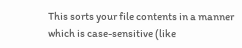This sorts your file contents in a manner which is case-sensitive (like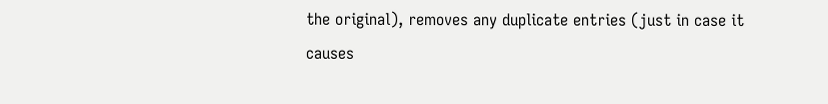the original), removes any duplicate entries (just in case it causes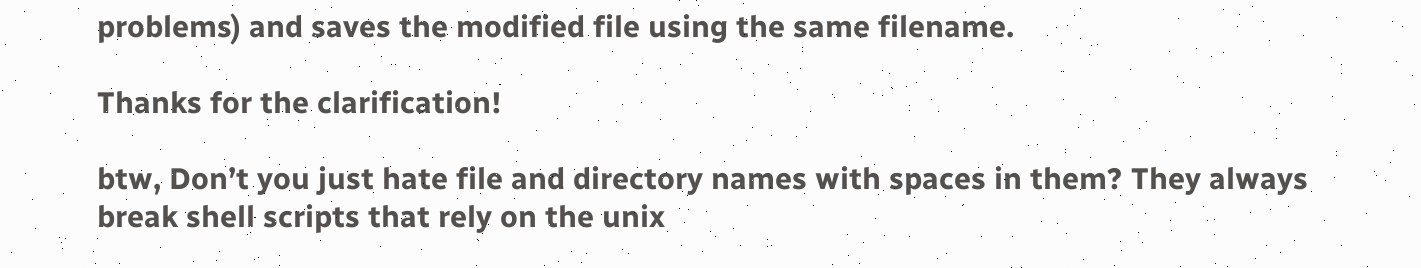problems) and saves the modified file using the same filename.

Thanks for the clarification!

btw, Don’t you just hate file and directory names with spaces in them? They always break shell scripts that rely on the unix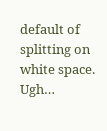default of splitting on white space. Ugh…